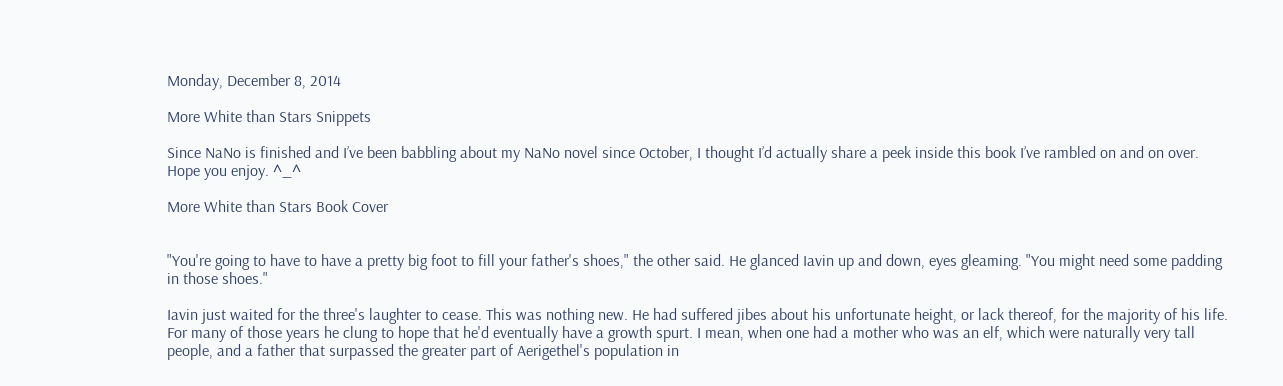Monday, December 8, 2014

More White than Stars Snippets

Since NaNo is finished and I’ve been babbling about my NaNo novel since October, I thought I’d actually share a peek inside this book I’ve rambled on and on over. Hope you enjoy. ^_^

More White than Stars Book Cover


"You're going to have to have a pretty big foot to fill your father's shoes," the other said. He glanced Iavin up and down, eyes gleaming. "You might need some padding in those shoes."

Iavin just waited for the three's laughter to cease. This was nothing new. He had suffered jibes about his unfortunate height, or lack thereof, for the majority of his life. For many of those years he clung to hope that he'd eventually have a growth spurt. I mean, when one had a mother who was an elf, which were naturally very tall people, and a father that surpassed the greater part of Aerigethel's population in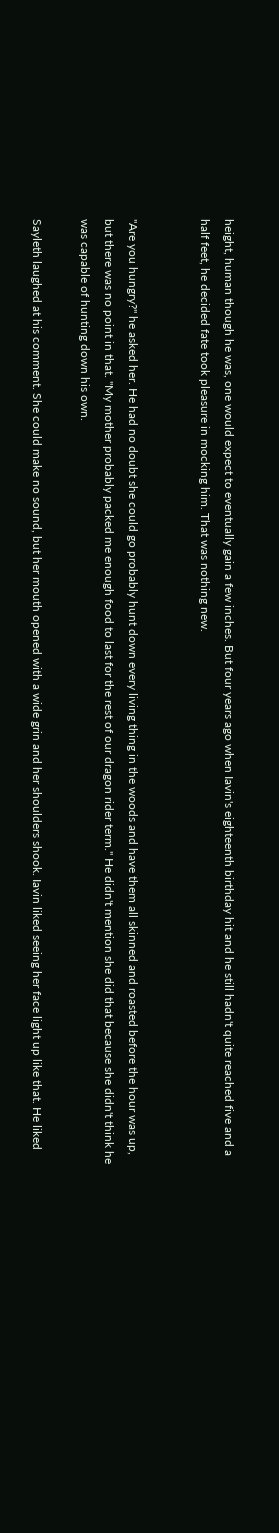height, human though he was, one would expect to eventually gain a few inches. But four years ago when Iavin's eighteenth birthday hit and he still hadn't quite reached five and a half feet, he decided fate took pleasure in mocking him. That was nothing new.


"Are you hungry?" he asked her. He had no doubt she could go probably hunt down every living thing in the woods and have them all skinned and roasted before the hour was up, but there was no point in that. "My mother probably packed me enough food to last for the rest of our dragon rider term." He didn't mention she did that because she didn't think he was capable of hunting down his own.

Sayleth laughed at his comment. She could make no sound, but her mouth opened with a wide grin and her shoulders shook. Iavin liked seeing her face light up like that. He liked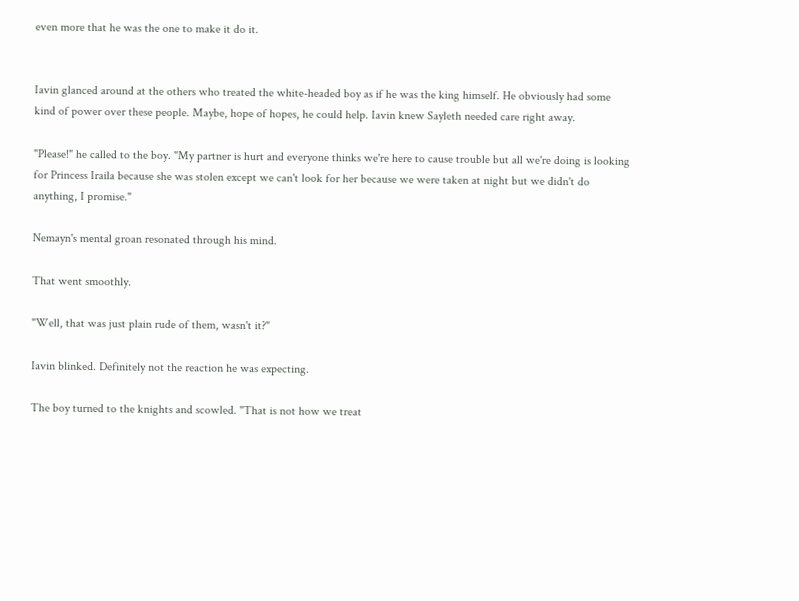even more that he was the one to make it do it.


Iavin glanced around at the others who treated the white-headed boy as if he was the king himself. He obviously had some kind of power over these people. Maybe, hope of hopes, he could help. Iavin knew Sayleth needed care right away.

"Please!" he called to the boy. "My partner is hurt and everyone thinks we're here to cause trouble but all we're doing is looking for Princess Iraila because she was stolen except we can't look for her because we were taken at night but we didn't do anything, I promise."

Nemayn's mental groan resonated through his mind.

That went smoothly.

"Well, that was just plain rude of them, wasn't it?"

Iavin blinked. Definitely not the reaction he was expecting.

The boy turned to the knights and scowled. "That is not how we treat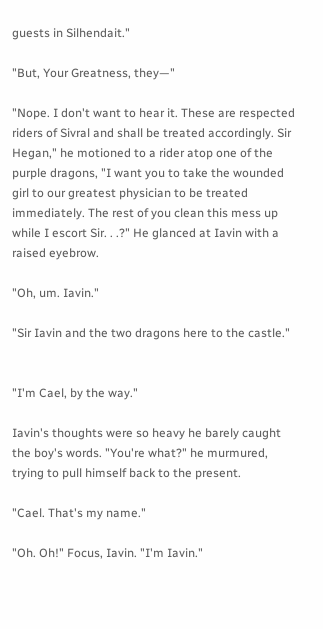guests in Silhendait."

"But, Your Greatness, they—"

"Nope. I don't want to hear it. These are respected riders of Sivral and shall be treated accordingly. Sir Hegan," he motioned to a rider atop one of the purple dragons, "I want you to take the wounded girl to our greatest physician to be treated immediately. The rest of you clean this mess up while I escort Sir. . .?" He glanced at Iavin with a raised eyebrow.

"Oh, um. Iavin."

"Sir Iavin and the two dragons here to the castle."


"I'm Cael, by the way."

Iavin's thoughts were so heavy he barely caught the boy's words. "You're what?" he murmured, trying to pull himself back to the present.

"Cael. That's my name."

"Oh. Oh!" Focus, Iavin. "I'm Iavin."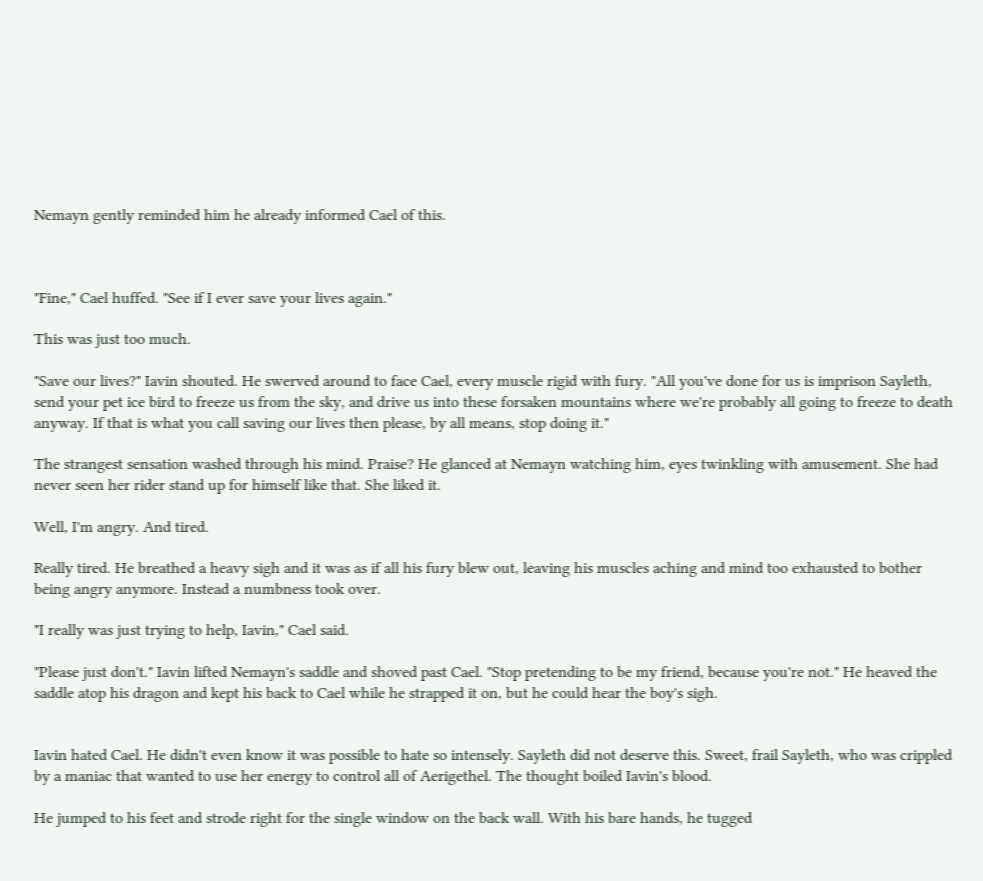Nemayn gently reminded him he already informed Cael of this.



"Fine," Cael huffed. "See if I ever save your lives again."

This was just too much.

"Save our lives?" Iavin shouted. He swerved around to face Cael, every muscle rigid with fury. "All you've done for us is imprison Sayleth, send your pet ice bird to freeze us from the sky, and drive us into these forsaken mountains where we're probably all going to freeze to death anyway. If that is what you call saving our lives then please, by all means, stop doing it."

The strangest sensation washed through his mind. Praise? He glanced at Nemayn watching him, eyes twinkling with amusement. She had never seen her rider stand up for himself like that. She liked it.

Well, I'm angry. And tired.

Really tired. He breathed a heavy sigh and it was as if all his fury blew out, leaving his muscles aching and mind too exhausted to bother being angry anymore. Instead a numbness took over.

"I really was just trying to help, Iavin," Cael said.

"Please just don't." Iavin lifted Nemayn's saddle and shoved past Cael. "Stop pretending to be my friend, because you're not." He heaved the saddle atop his dragon and kept his back to Cael while he strapped it on, but he could hear the boy's sigh.


Iavin hated Cael. He didn't even know it was possible to hate so intensely. Sayleth did not deserve this. Sweet, frail Sayleth, who was crippled by a maniac that wanted to use her energy to control all of Aerigethel. The thought boiled Iavin's blood.

He jumped to his feet and strode right for the single window on the back wall. With his bare hands, he tugged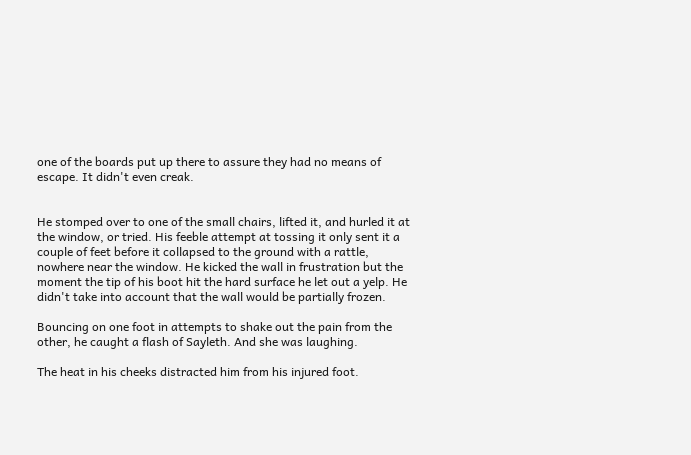one of the boards put up there to assure they had no means of escape. It didn't even creak.


He stomped over to one of the small chairs, lifted it, and hurled it at the window, or tried. His feeble attempt at tossing it only sent it a couple of feet before it collapsed to the ground with a rattle, nowhere near the window. He kicked the wall in frustration but the moment the tip of his boot hit the hard surface he let out a yelp. He didn't take into account that the wall would be partially frozen.

Bouncing on one foot in attempts to shake out the pain from the other, he caught a flash of Sayleth. And she was laughing.

The heat in his cheeks distracted him from his injured foot.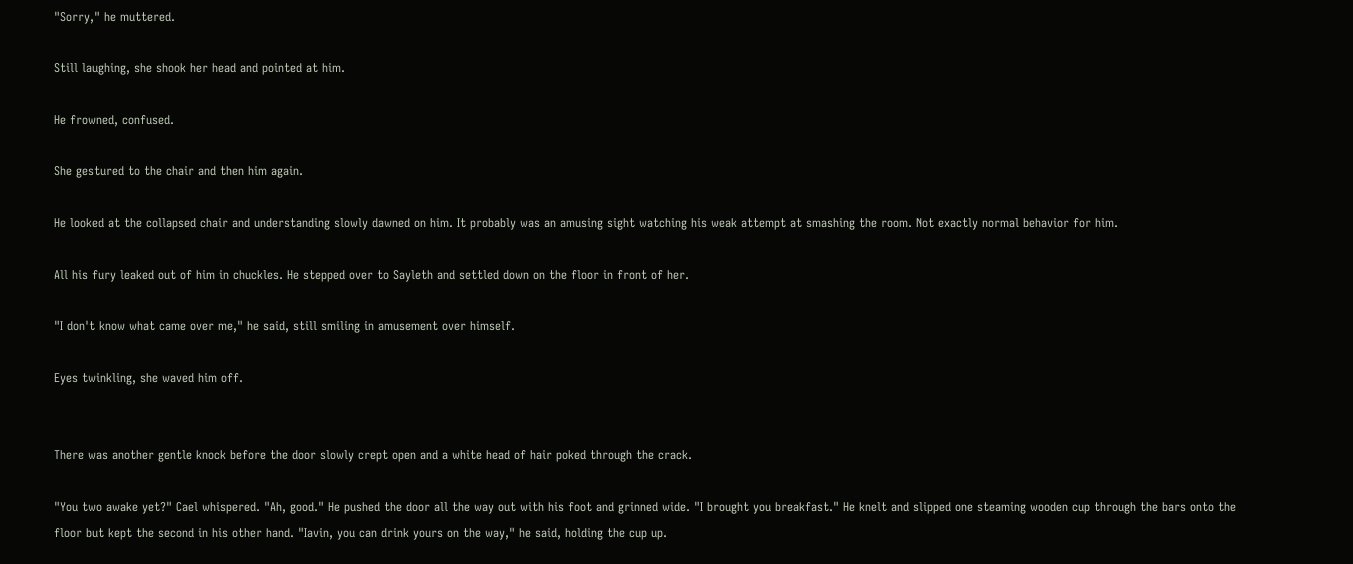"Sorry," he muttered.

Still laughing, she shook her head and pointed at him.

He frowned, confused.

She gestured to the chair and then him again.

He looked at the collapsed chair and understanding slowly dawned on him. It probably was an amusing sight watching his weak attempt at smashing the room. Not exactly normal behavior for him.

All his fury leaked out of him in chuckles. He stepped over to Sayleth and settled down on the floor in front of her.

"I don't know what came over me," he said, still smiling in amusement over himself.

Eyes twinkling, she waved him off.


There was another gentle knock before the door slowly crept open and a white head of hair poked through the crack.

"You two awake yet?" Cael whispered. "Ah, good." He pushed the door all the way out with his foot and grinned wide. "I brought you breakfast." He knelt and slipped one steaming wooden cup through the bars onto the floor but kept the second in his other hand. "Iavin, you can drink yours on the way," he said, holding the cup up.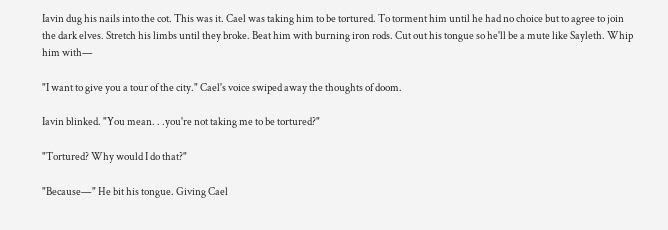Iavin dug his nails into the cot. This was it. Cael was taking him to be tortured. To torment him until he had no choice but to agree to join the dark elves. Stretch his limbs until they broke. Beat him with burning iron rods. Cut out his tongue so he'll be a mute like Sayleth. Whip him with—

"I want to give you a tour of the city." Cael's voice swiped away the thoughts of doom.

Iavin blinked. "You mean. . .you're not taking me to be tortured?"

"Tortured? Why would I do that?"

"Because—" He bit his tongue. Giving Cael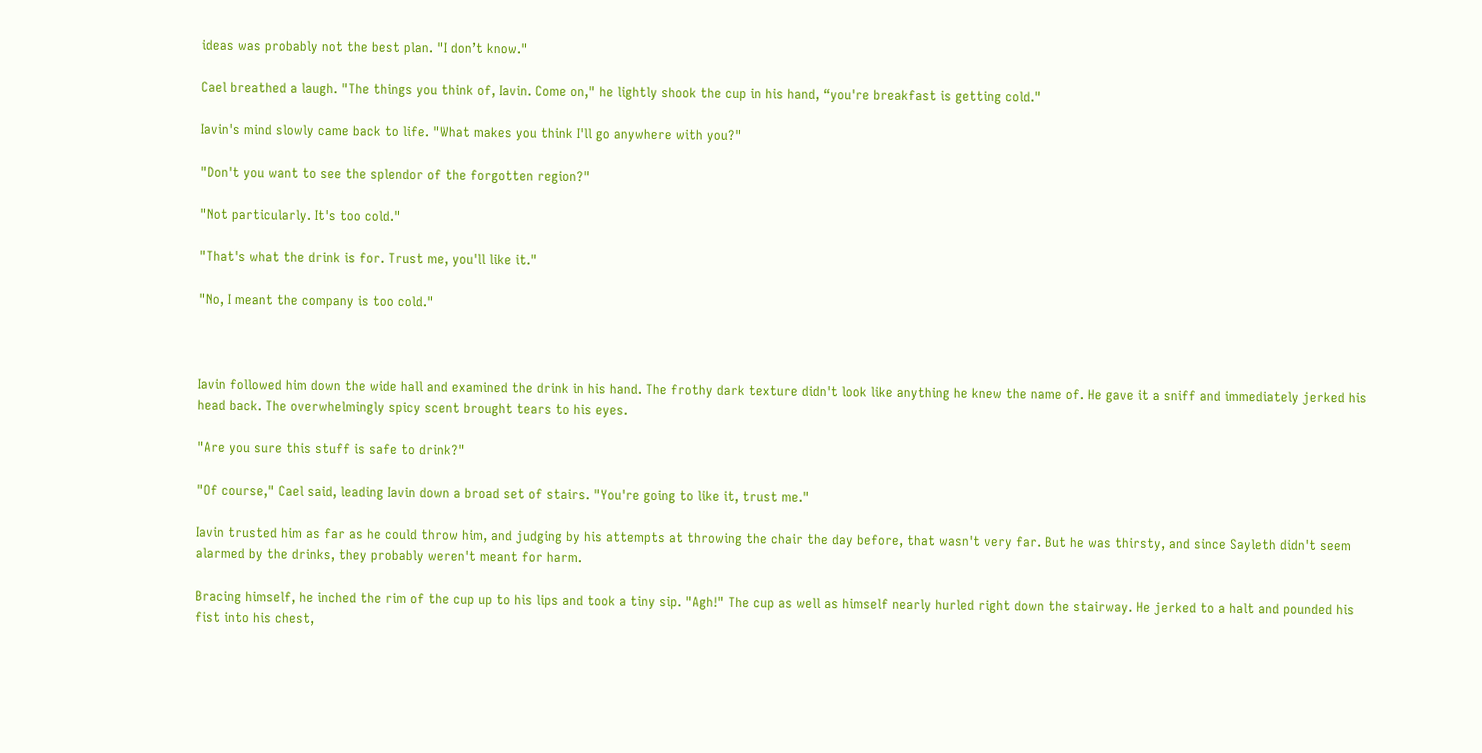ideas was probably not the best plan. "I don’t know."

Cael breathed a laugh. "The things you think of, Iavin. Come on," he lightly shook the cup in his hand, “you're breakfast is getting cold."

Iavin's mind slowly came back to life. "What makes you think I'll go anywhere with you?"

"Don't you want to see the splendor of the forgotten region?"

"Not particularly. It's too cold."

"That's what the drink is for. Trust me, you'll like it."

"No, I meant the company is too cold."



Iavin followed him down the wide hall and examined the drink in his hand. The frothy dark texture didn't look like anything he knew the name of. He gave it a sniff and immediately jerked his head back. The overwhelmingly spicy scent brought tears to his eyes.

"Are you sure this stuff is safe to drink?"

"Of course," Cael said, leading Iavin down a broad set of stairs. "You're going to like it, trust me."

Iavin trusted him as far as he could throw him, and judging by his attempts at throwing the chair the day before, that wasn't very far. But he was thirsty, and since Sayleth didn't seem alarmed by the drinks, they probably weren't meant for harm.

Bracing himself, he inched the rim of the cup up to his lips and took a tiny sip. "Agh!" The cup as well as himself nearly hurled right down the stairway. He jerked to a halt and pounded his fist into his chest,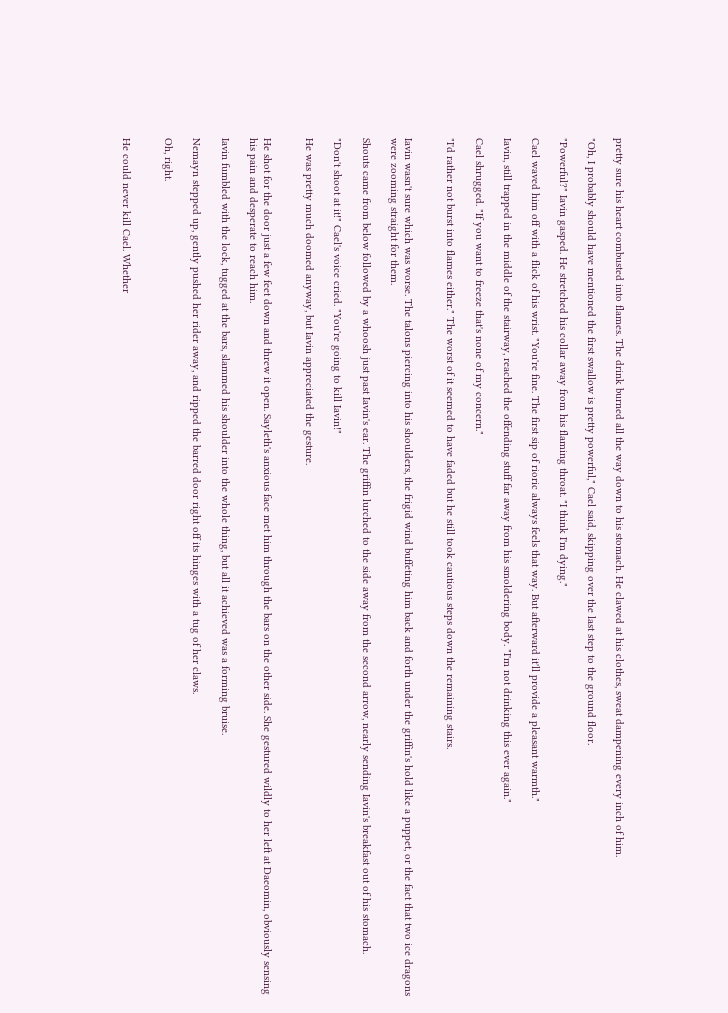pretty sure his heart combusted into flames. The drink burned all the way down to his stomach. He clawed at his clothes, sweat dampening every inch of him.

"Oh, I probably should have mentioned the first swallow is pretty powerful," Cael said, skipping over the last step to the ground floor.

"Powerful?" Iavin gasped. He stretched his collar away from his flaming throat. "I think I'm dying."

Cael waved him off with a flick of his wrist. "You're fine. The first sip of rioric always feels that way. But afterward it'll provide a pleasant warmth."

Iavin, still trapped in the middle of the stairway, reached the offending stuff far away from his smoldering body. "I'm not drinking this ever again."

Cael shrugged. "If you want to freeze that's none of my concern."

"I'd rather not burst into flames either." The worst of it seemed to have faded but he still took cautious steps down the remaining stairs.


Iavin wasn't sure which was worse. The talons piercing into his shoulders, the frigid wind buffeting him back and forth under the griffin's hold like a puppet, or the fact that two ice dragons were zooming straight for them.

Shouts came from below followed by a whoosh just past Iavin's ear. The griffin lurched to the side away from the second arrow, nearly sending Iavin's breakfast out of his stomach.

"Don't shoot at it!" Cael's voice cried. "You're going to kill Iavin!"

He was pretty much doomed anyway, but Iavin appreciated the gesture.


He shot for the door just a few feet down and threw it open. Sayleth's anxious face met him through the bars on the other side. She gestured wildly to her left at Daeomin, obviously sensing his pain and desperate to reach him.

Iavin fumbled with the lock, tugged at the bars, slammed his shoulder into the whole thing, but all it achieved was a forming bruise.

Nemayn stepped up, gently pushed her rider away, and ripped the barred door right off its hinges with a tug of her claws.

Oh, right.


He could never kill Cael. Whether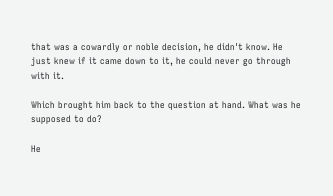that was a cowardly or noble decision, he didn't know. He just knew if it came down to it, he could never go through with it.

Which brought him back to the question at hand. What was he supposed to do?

He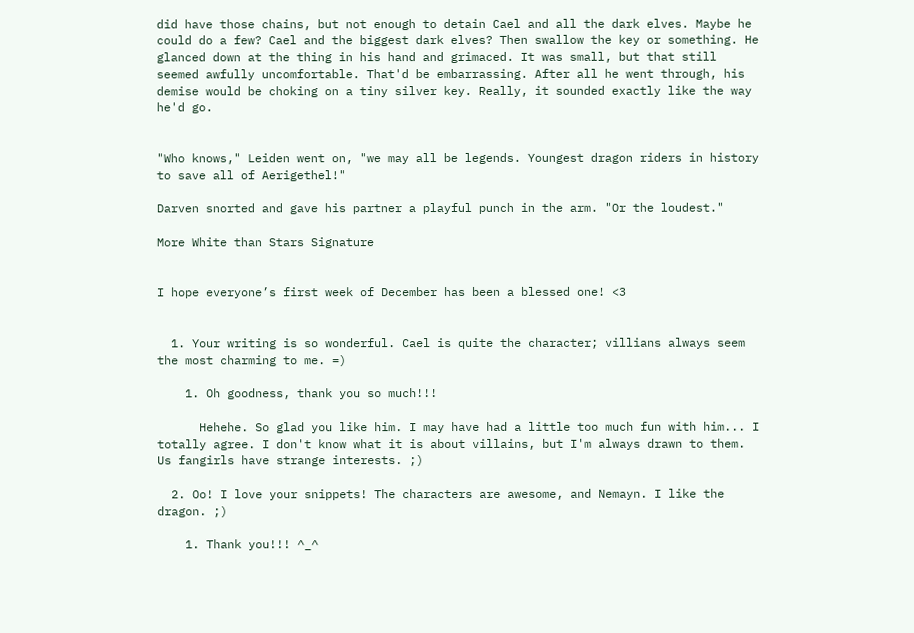did have those chains, but not enough to detain Cael and all the dark elves. Maybe he could do a few? Cael and the biggest dark elves? Then swallow the key or something. He glanced down at the thing in his hand and grimaced. It was small, but that still seemed awfully uncomfortable. That'd be embarrassing. After all he went through, his demise would be choking on a tiny silver key. Really, it sounded exactly like the way he'd go.


"Who knows," Leiden went on, "we may all be legends. Youngest dragon riders in history to save all of Aerigethel!"

Darven snorted and gave his partner a playful punch in the arm. "Or the loudest."

More White than Stars Signature


I hope everyone’s first week of December has been a blessed one! <3


  1. Your writing is so wonderful. Cael is quite the character; villians always seem the most charming to me. =)

    1. Oh goodness, thank you so much!!!

      Hehehe. So glad you like him. I may have had a little too much fun with him... I totally agree. I don't know what it is about villains, but I'm always drawn to them. Us fangirls have strange interests. ;)

  2. Oo! I love your snippets! The characters are awesome, and Nemayn. I like the dragon. ;)

    1. Thank you!!! ^_^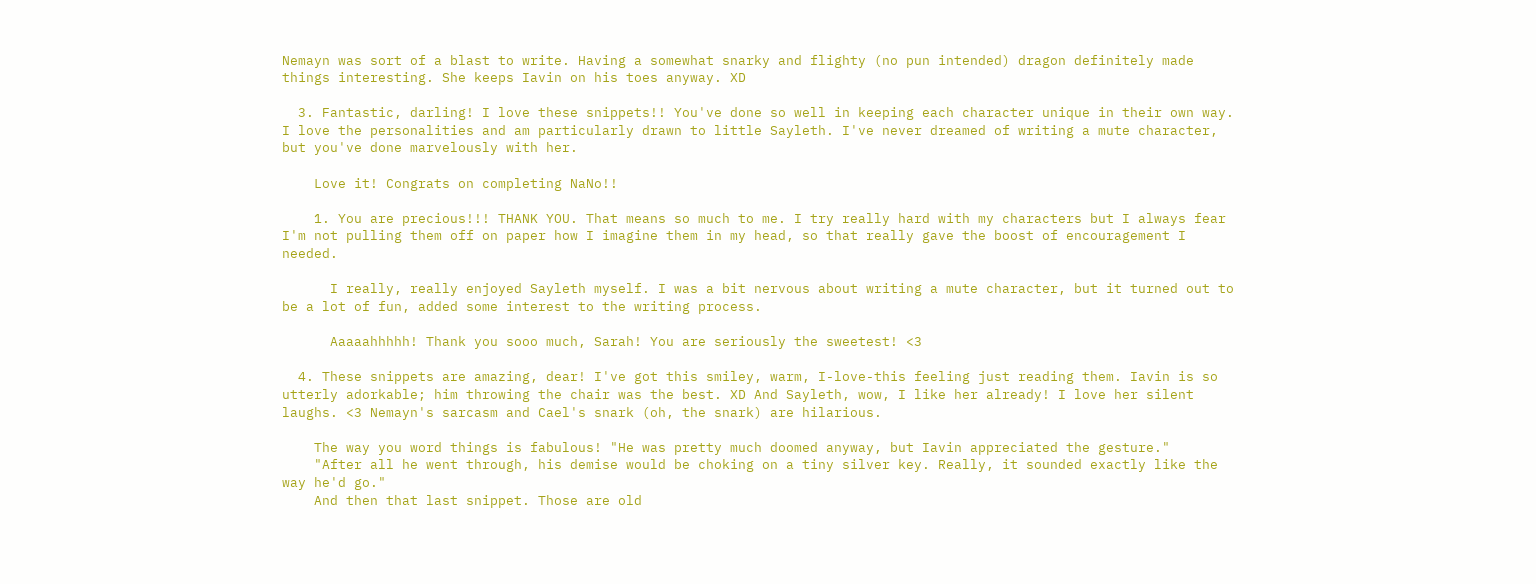Nemayn was sort of a blast to write. Having a somewhat snarky and flighty (no pun intended) dragon definitely made things interesting. She keeps Iavin on his toes anyway. XD

  3. Fantastic, darling! I love these snippets!! You've done so well in keeping each character unique in their own way. I love the personalities and am particularly drawn to little Sayleth. I've never dreamed of writing a mute character, but you've done marvelously with her.

    Love it! Congrats on completing NaNo!!

    1. You are precious!!! THANK YOU. That means so much to me. I try really hard with my characters but I always fear I'm not pulling them off on paper how I imagine them in my head, so that really gave the boost of encouragement I needed.

      I really, really enjoyed Sayleth myself. I was a bit nervous about writing a mute character, but it turned out to be a lot of fun, added some interest to the writing process.

      Aaaaahhhhh! Thank you sooo much, Sarah! You are seriously the sweetest! <3

  4. These snippets are amazing, dear! I've got this smiley, warm, I-love-this feeling just reading them. Iavin is so utterly adorkable; him throwing the chair was the best. XD And Sayleth, wow, I like her already! I love her silent laughs. <3 Nemayn's sarcasm and Cael's snark (oh, the snark) are hilarious.

    The way you word things is fabulous! "He was pretty much doomed anyway, but Iavin appreciated the gesture."
    "After all he went through, his demise would be choking on a tiny silver key. Really, it sounded exactly like the way he'd go."
    And then that last snippet. Those are old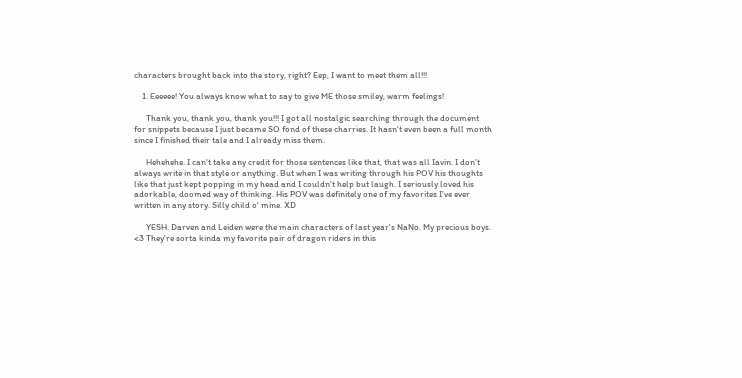characters brought back into the story, right? Eep, I want to meet them all!!!

    1. Eeeeee! You always know what to say to give ME those smiley, warm feelings!

      Thank you, thank you, thank you!!! I got all nostalgic searching through the document for snippets because I just became SO fond of these charries. It hasn't even been a full month since I finished their tale and I already miss them.

      Hehehehe. I can't take any credit for those sentences like that, that was all Iavin. I don't always write in that style or anything. But when I was writing through his POV his thoughts like that just kept popping in my head and I couldn't help but laugh. I seriously loved his adorkable, doomed way of thinking. His POV was definitely one of my favorites I've ever written in any story. Silly child o' mine. XD

      YESH. Darven and Leiden were the main characters of last year's NaNo. My precious boys. <3 They're sorta kinda my favorite pair of dragon riders in this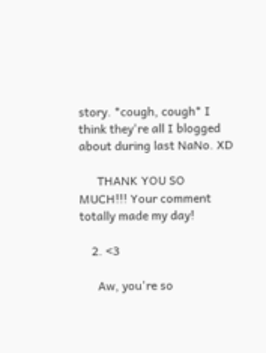story. *cough, cough* I think they're all I blogged about during last NaNo. XD

      THANK YOU SO MUCH!!! Your comment totally made my day!

    2. <3

      Aw, you're so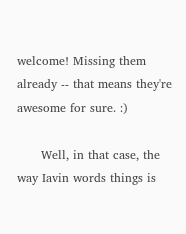welcome! Missing them already -- that means they're awesome for sure. :)

      Well, in that case, the way Iavin words things is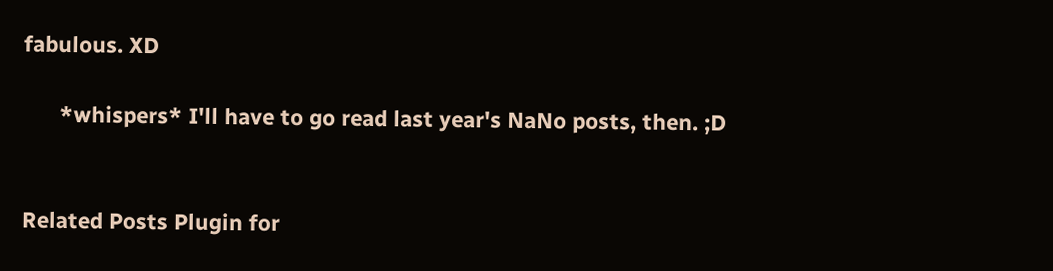fabulous. XD

      *whispers* I'll have to go read last year's NaNo posts, then. ;D


Related Posts Plugin for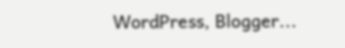WordPress, Blogger...